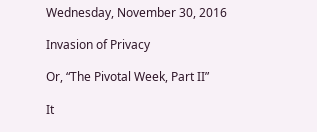Wednesday, November 30, 2016

Invasion of Privacy

Or, “The Pivotal Week, Part II”

It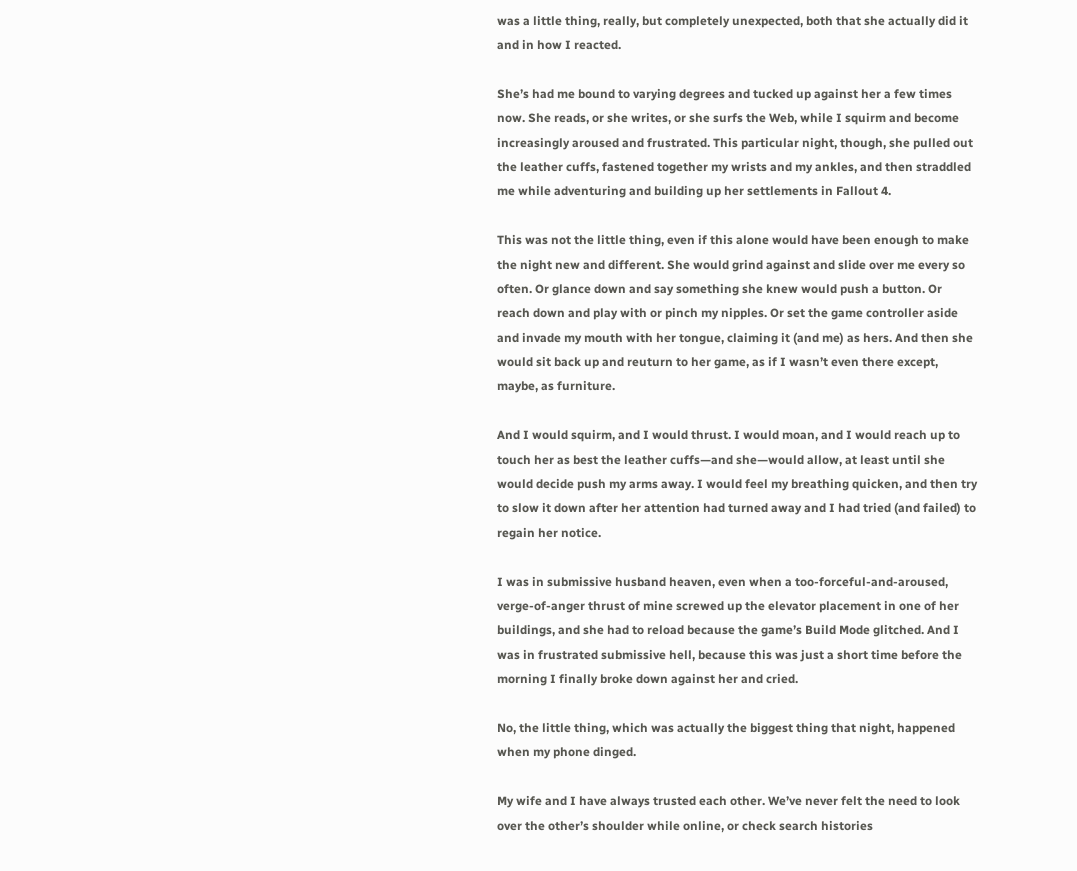was a little thing, really, but completely unexpected, both that she actually did it and in how I reacted.

She’s had me bound to varying degrees and tucked up against her a few times now. She reads, or she writes, or she surfs the Web, while I squirm and become increasingly aroused and frustrated. This particular night, though, she pulled out the leather cuffs, fastened together my wrists and my ankles, and then straddled me while adventuring and building up her settlements in Fallout 4.

This was not the little thing, even if this alone would have been enough to make the night new and different. She would grind against and slide over me every so often. Or glance down and say something she knew would push a button. Or reach down and play with or pinch my nipples. Or set the game controller aside and invade my mouth with her tongue, claiming it (and me) as hers. And then she would sit back up and reuturn to her game, as if I wasn’t even there except, maybe, as furniture.

And I would squirm, and I would thrust. I would moan, and I would reach up to touch her as best the leather cuffs—and she—would allow, at least until she would decide push my arms away. I would feel my breathing quicken, and then try to slow it down after her attention had turned away and I had tried (and failed) to regain her notice.

I was in submissive husband heaven, even when a too-forceful-and-aroused, verge-of-anger thrust of mine screwed up the elevator placement in one of her buildings, and she had to reload because the game’s Build Mode glitched. And I was in frustrated submissive hell, because this was just a short time before the morning I finally broke down against her and cried.

No, the little thing, which was actually the biggest thing that night, happened when my phone dinged.

My wife and I have always trusted each other. We’ve never felt the need to look over the other’s shoulder while online, or check search histories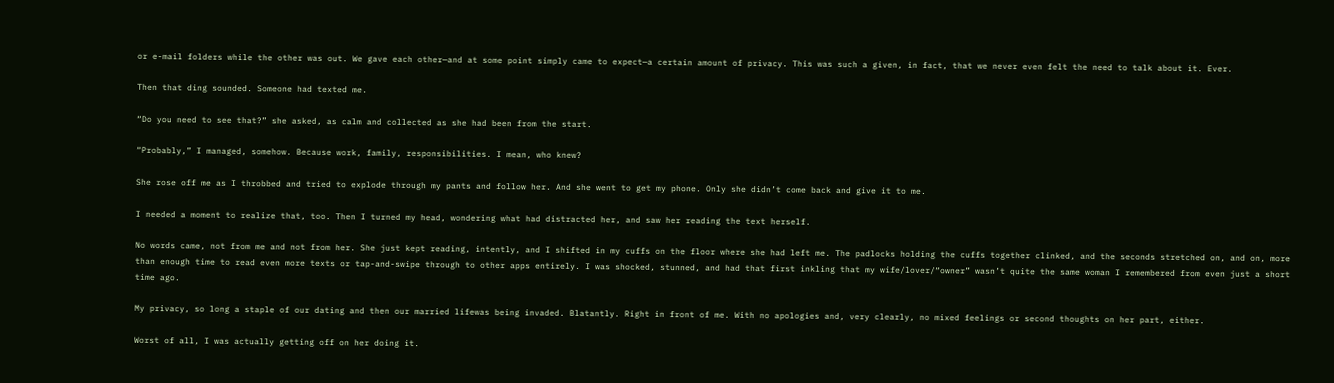or e-mail folders while the other was out. We gave each other—and at some point simply came to expect—a certain amount of privacy. This was such a given, in fact, that we never even felt the need to talk about it. Ever.

Then that ding sounded. Someone had texted me.

“Do you need to see that?” she asked, as calm and collected as she had been from the start.

“Probably,” I managed, somehow. Because work, family, responsibilities. I mean, who knew?

She rose off me as I throbbed and tried to explode through my pants and follow her. And she went to get my phone. Only she didn’t come back and give it to me.

I needed a moment to realize that, too. Then I turned my head, wondering what had distracted her, and saw her reading the text herself.

No words came, not from me and not from her. She just kept reading, intently, and I shifted in my cuffs on the floor where she had left me. The padlocks holding the cuffs together clinked, and the seconds stretched on, and on, more than enough time to read even more texts or tap-and-swipe through to other apps entirely. I was shocked, stunned, and had that first inkling that my wife/lover/“owner” wasn’t quite the same woman I remembered from even just a short time ago.

My privacy, so long a staple of our dating and then our married lifewas being invaded. Blatantly. Right in front of me. With no apologies and, very clearly, no mixed feelings or second thoughts on her part, either.

Worst of all, I was actually getting off on her doing it.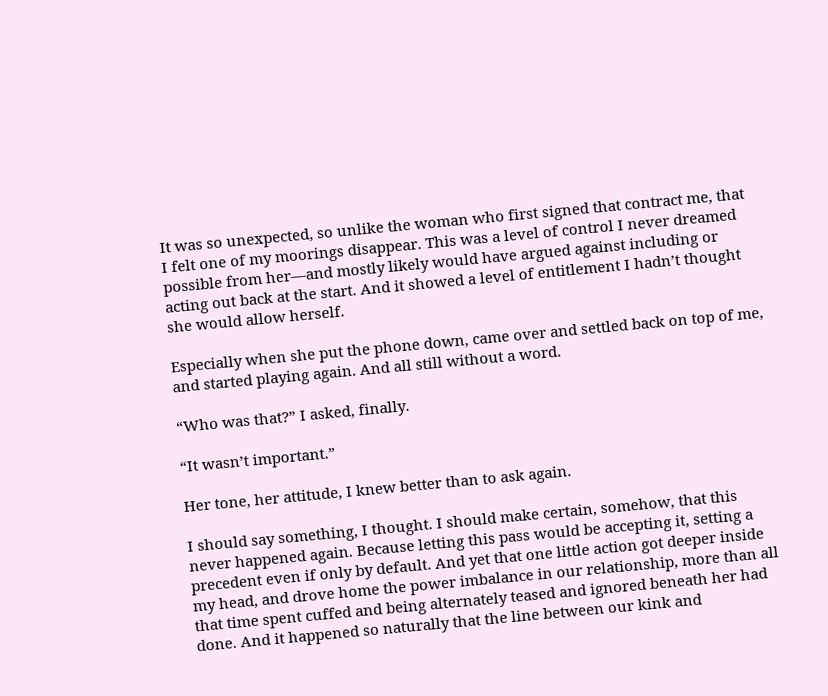It was so unexpected, so unlike the woman who first signed that contract me, that I felt one of my moorings disappear. This was a level of control I never dreamed possible from her—and mostly likely would have argued against including or acting out back at the start. And it showed a level of entitlement I hadn’t thought she would allow herself.

Especially when she put the phone down, came over and settled back on top of me, and started playing again. And all still without a word.

“Who was that?” I asked, finally.

“It wasn’t important.”

Her tone, her attitude, I knew better than to ask again.

I should say something, I thought. I should make certain, somehow, that this never happened again. Because letting this pass would be accepting it, setting a precedent even if only by default. And yet that one little action got deeper inside my head, and drove home the power imbalance in our relationship, more than all that time spent cuffed and being alternately teased and ignored beneath her had done. And it happened so naturally that the line between our kink and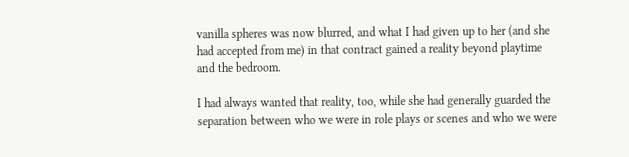vanilla spheres was now blurred, and what I had given up to her (and she had accepted from me) in that contract gained a reality beyond playtime and the bedroom.

I had always wanted that reality, too, while she had generally guarded the separation between who we were in role plays or scenes and who we were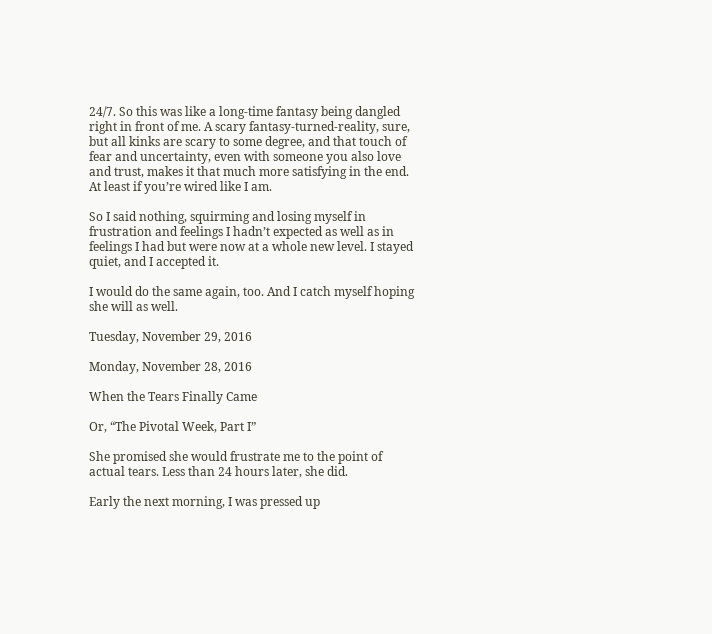24/7. So this was like a long-time fantasy being dangled right in front of me. A scary fantasy-turned-reality, sure, but all kinks are scary to some degree, and that touch of fear and uncertainty, even with someone you also love and trust, makes it that much more satisfying in the end. At least if you’re wired like I am.

So I said nothing, squirming and losing myself in frustration and feelings I hadn’t expected as well as in feelings I had but were now at a whole new level. I stayed quiet, and I accepted it.

I would do the same again, too. And I catch myself hoping she will as well.

Tuesday, November 29, 2016

Monday, November 28, 2016

When the Tears Finally Came

Or, “The Pivotal Week, Part I”

She promised she would frustrate me to the point of actual tears. Less than 24 hours later, she did.

Early the next morning, I was pressed up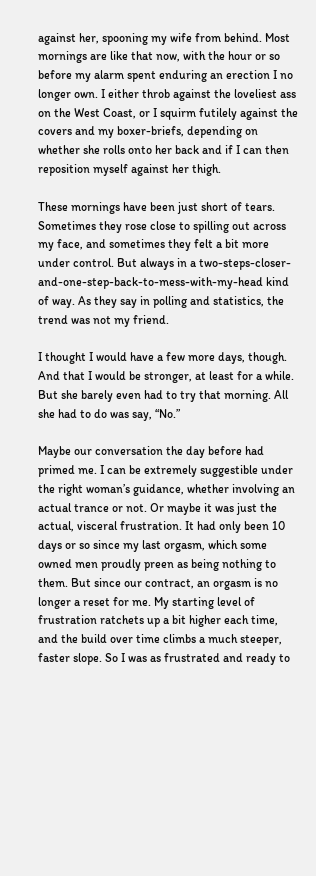against her, spooning my wife from behind. Most mornings are like that now, with the hour or so before my alarm spent enduring an erection I no longer own. I either throb against the loveliest ass on the West Coast, or I squirm futilely against the covers and my boxer-briefs, depending on whether she rolls onto her back and if I can then reposition myself against her thigh.

These mornings have been just short of tears. Sometimes they rose close to spilling out across my face, and sometimes they felt a bit more under control. But always in a two-steps-closer-and-one-step-back-to-mess-with-my-head kind of way. As they say in polling and statistics, the trend was not my friend.

I thought I would have a few more days, though. And that I would be stronger, at least for a while. But she barely even had to try that morning. All she had to do was say, “No.”

Maybe our conversation the day before had primed me. I can be extremely suggestible under the right woman’s guidance, whether involving an actual trance or not. Or maybe it was just the actual, visceral frustration. It had only been 10 days or so since my last orgasm, which some owned men proudly preen as being nothing to them. But since our contract, an orgasm is no longer a reset for me. My starting level of frustration ratchets up a bit higher each time, and the build over time climbs a much steeper, faster slope. So I was as frustrated and ready to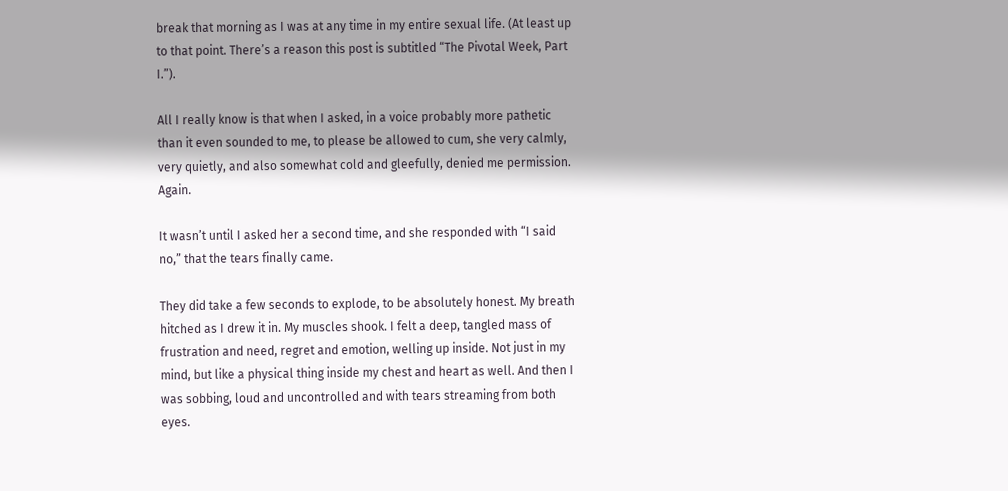break that morning as I was at any time in my entire sexual life. (At least up to that point. There’s a reason this post is subtitled “The Pivotal Week, Part I.”).

All I really know is that when I asked, in a voice probably more pathetic than it even sounded to me, to please be allowed to cum, she very calmly, very quietly, and also somewhat cold and gleefully, denied me permission. Again.

It wasn’t until I asked her a second time, and she responded with “I said no,” that the tears finally came.

They did take a few seconds to explode, to be absolutely honest. My breath hitched as I drew it in. My muscles shook. I felt a deep, tangled mass of frustration and need, regret and emotion, welling up inside. Not just in my mind, but like a physical thing inside my chest and heart as well. And then I was sobbing, loud and uncontrolled and with tears streaming from both eyes.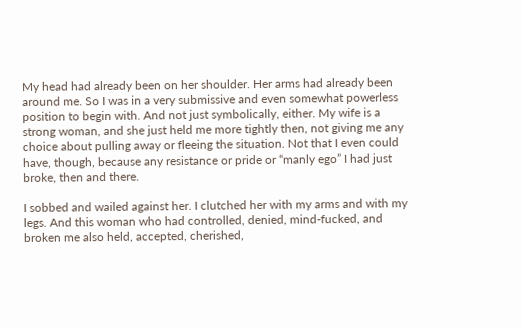My head had already been on her shoulder. Her arms had already been around me. So I was in a very submissive and even somewhat powerless position to begin with. And not just symbolically, either. My wife is a strong woman, and she just held me more tightly then, not giving me any choice about pulling away or fleeing the situation. Not that I even could have, though, because any resistance or pride or “manly ego” I had just broke, then and there.

I sobbed and wailed against her. I clutched her with my arms and with my legs. And this woman who had controlled, denied, mind-fucked, and broken me also held, accepted, cherished,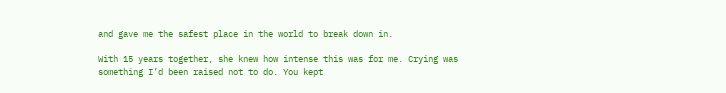and gave me the safest place in the world to break down in.

With 15 years together, she knew how intense this was for me. Crying was something I’d been raised not to do. You kept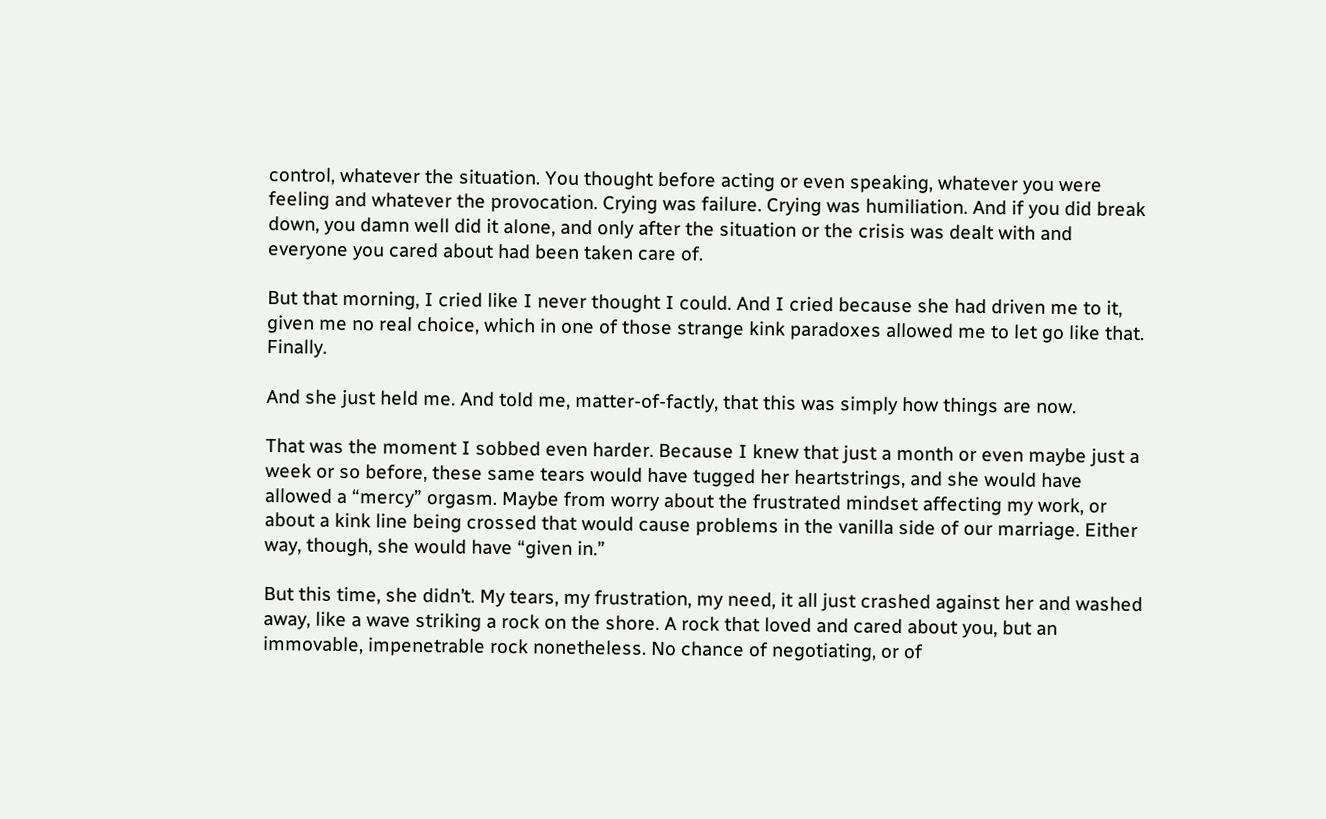control, whatever the situation. You thought before acting or even speaking, whatever you were feeling and whatever the provocation. Crying was failure. Crying was humiliation. And if you did break down, you damn well did it alone, and only after the situation or the crisis was dealt with and everyone you cared about had been taken care of.

But that morning, I cried like I never thought I could. And I cried because she had driven me to it, given me no real choice, which in one of those strange kink paradoxes allowed me to let go like that. Finally.

And she just held me. And told me, matter-of-factly, that this was simply how things are now.

That was the moment I sobbed even harder. Because I knew that just a month or even maybe just a week or so before, these same tears would have tugged her heartstrings, and she would have allowed a “mercy” orgasm. Maybe from worry about the frustrated mindset affecting my work, or about a kink line being crossed that would cause problems in the vanilla side of our marriage. Either way, though, she would have “given in.”

But this time, she didn’t. My tears, my frustration, my need, it all just crashed against her and washed away, like a wave striking a rock on the shore. A rock that loved and cared about you, but an immovable, impenetrable rock nonetheless. No chance of negotiating, or of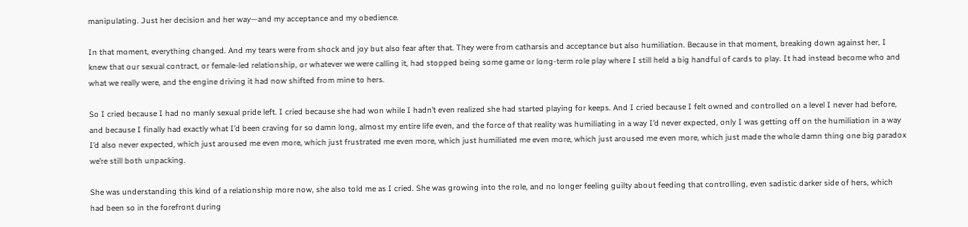manipulating. Just her decision and her way—and my acceptance and my obedience.

In that moment, everything changed. And my tears were from shock and joy but also fear after that. They were from catharsis and acceptance but also humiliation. Because in that moment, breaking down against her, I knew that our sexual contract, or female-led relationship, or whatever we were calling it, had stopped being some game or long-term role play where I still held a big handful of cards to play. It had instead become who and what we really were, and the engine driving it had now shifted from mine to hers.

So I cried because I had no manly sexual pride left. I cried because she had won while I hadn’t even realized she had started playing for keeps. And I cried because I felt owned and controlled on a level I never had before, and because I finally had exactly what I’d been craving for so damn long, almost my entire life even, and the force of that reality was humiliating in a way I’d never expected, only I was getting off on the humiliation in a way I’d also never expected, which just aroused me even more, which just frustrated me even more, which just humiliated me even more, which just aroused me even more, which just made the whole damn thing one big paradox we’re still both unpacking.

She was understanding this kind of a relationship more now, she also told me as I cried. She was growing into the role, and no longer feeling guilty about feeding that controlling, even sadistic darker side of hers, which had been so in the forefront during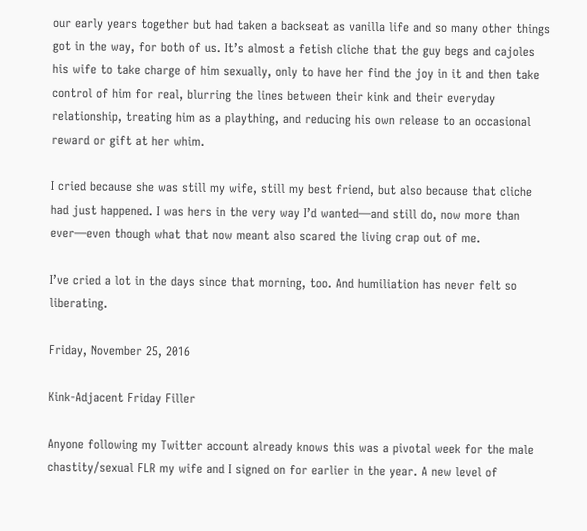our early years together but had taken a backseat as vanilla life and so many other things got in the way, for both of us. It’s almost a fetish cliche that the guy begs and cajoles his wife to take charge of him sexually, only to have her find the joy in it and then take control of him for real, blurring the lines between their kink and their everyday relationship, treating him as a plaything, and reducing his own release to an occasional reward or gift at her whim.

I cried because she was still my wife, still my best friend, but also because that cliche had just happened. I was hers in the very way I’d wanted—and still do, now more than ever—even though what that now meant also scared the living crap out of me.

I’ve cried a lot in the days since that morning, too. And humiliation has never felt so liberating.

Friday, November 25, 2016

Kink-Adjacent Friday Filler

Anyone following my Twitter account already knows this was a pivotal week for the male chastity/sexual FLR my wife and I signed on for earlier in the year. A new level of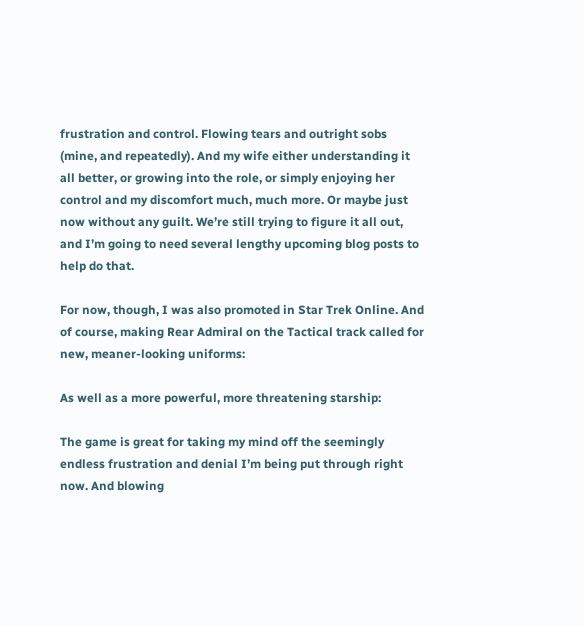frustration and control. Flowing tears and outright sobs (mine, and repeatedly). And my wife either understanding it all better, or growing into the role, or simply enjoying her control and my discomfort much, much more. Or maybe just now without any guilt. We’re still trying to figure it all out, and I’m going to need several lengthy upcoming blog posts to help do that.

For now, though, I was also promoted in Star Trek Online. And of course, making Rear Admiral on the Tactical track called for new, meaner-looking uniforms:

As well as a more powerful, more threatening starship:

The game is great for taking my mind off the seemingly endless frustration and denial I’m being put through right now. And blowing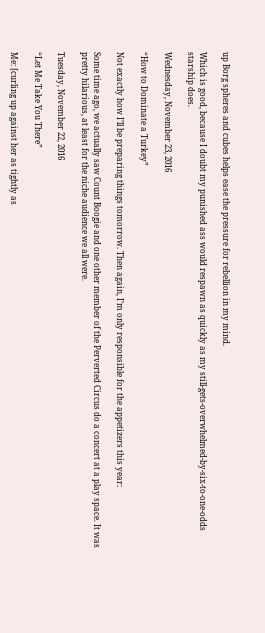up Borg spheres and cubes helps ease the pressure for rebellion in my mind.

Which is good, because I doubt my punished ass would respawn as quickly as my still-gets-overwhelmed-by-six-to-one-odds starship does.

Wednesday, November 23, 2016

“How to Dominate a Turkey”

Not exactly how I’ll be preparing things tomorrow. Then again, I’m only responsible for the appetizers this year:

Some time ago, we actually saw Count Boogie and one other member of the Perverted Circus do a concert at a play space. It was pretty hilarious, at least for the niche audience we all were.

Tuesday, November 22, 2016

“Let Me Take You There”

Me: [curling up against her as tightly as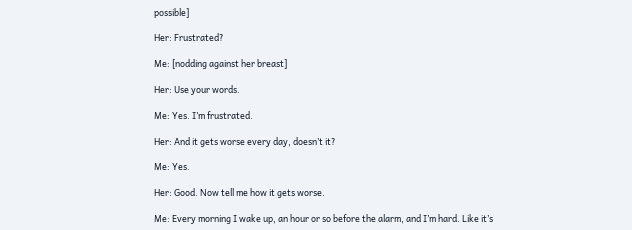possible]

Her: Frustrated?

Me: [nodding against her breast]

Her: Use your words.

Me: Yes. I’m frustrated.

Her: And it gets worse every day, doesn’t it?

Me: Yes.

Her: Good. Now tell me how it gets worse.

Me: Every morning I wake up, an hour or so before the alarm, and I’m hard. Like it’s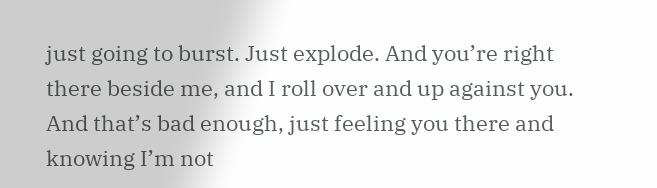just going to burst. Just explode. And you’re right there beside me, and I roll over and up against you. And that’s bad enough, just feeling you there and knowing I’m not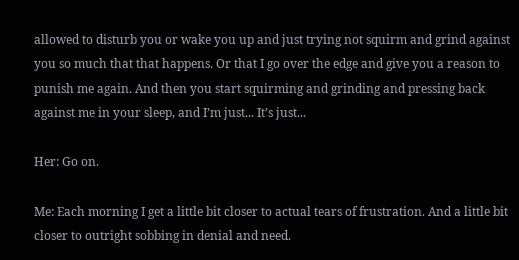allowed to disturb you or wake you up and just trying not squirm and grind against you so much that that happens. Or that I go over the edge and give you a reason to punish me again. And then you start squirming and grinding and pressing back against me in your sleep, and I’m just... It’s just...

Her: Go on.

Me: Each morning I get a little bit closer to actual tears of frustration. And a little bit closer to outright sobbing in denial and need.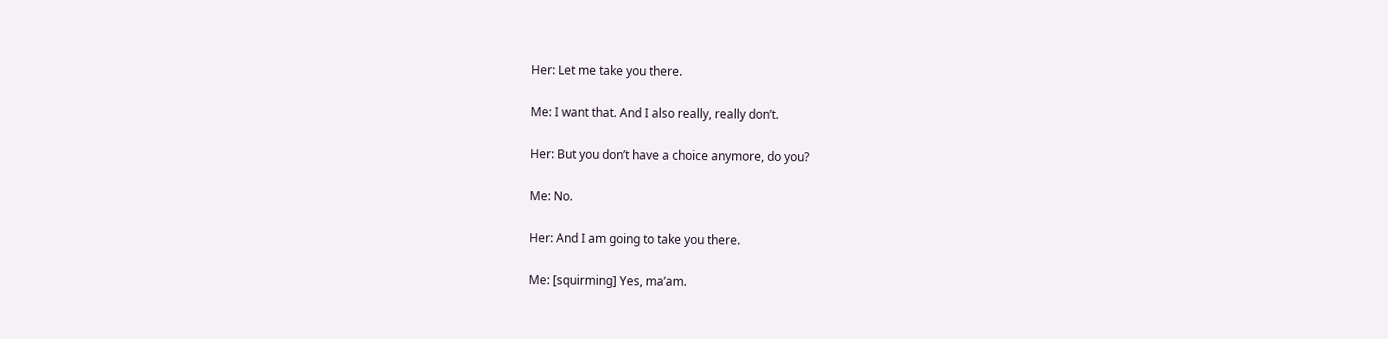Her: Let me take you there.

Me: I want that. And I also really, really don’t.

Her: But you don’t have a choice anymore, do you?

Me: No.

Her: And I am going to take you there.

Me: [squirming] Yes, ma’am.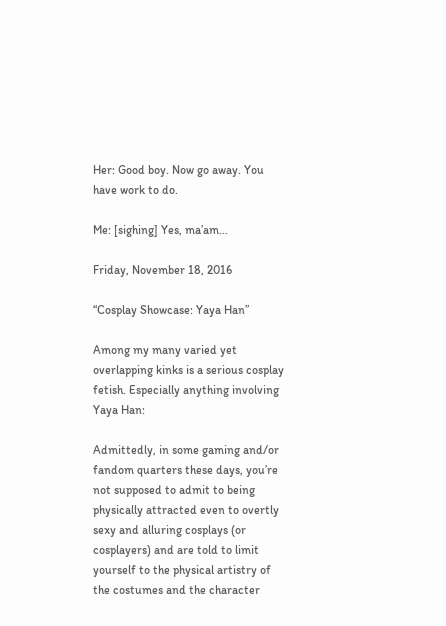Her: Good boy. Now go away. You have work to do.

Me: [sighing] Yes, ma’am...

Friday, November 18, 2016

“Cosplay Showcase: Yaya Han”

Among my many varied yet overlapping kinks is a serious cosplay fetish. Especially anything involving Yaya Han:

Admittedly, in some gaming and/or fandom quarters these days, you’re not supposed to admit to being physically attracted even to overtly sexy and alluring cosplays (or cosplayers) and are told to limit yourself to the physical artistry of the costumes and the character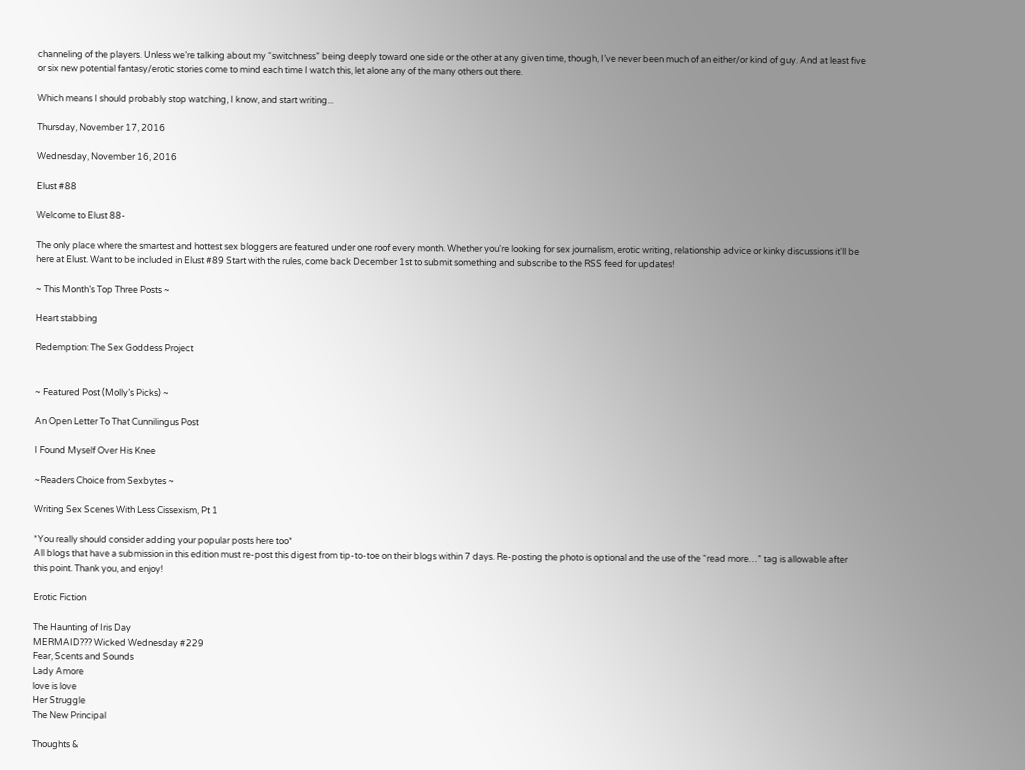channeling of the players. Unless we’re talking about my “switchness” being deeply toward one side or the other at any given time, though, I’ve never been much of an either/or kind of guy. And at least five or six new potential fantasy/erotic stories come to mind each time I watch this, let alone any of the many others out there.

Which means I should probably stop watching, I know, and start writing...

Thursday, November 17, 2016

Wednesday, November 16, 2016

Elust #88

Welcome to Elust 88-

The only place where the smartest and hottest sex bloggers are featured under one roof every month. Whether you're looking for sex journalism, erotic writing, relationship advice or kinky discussions it'll be here at Elust. Want to be included in Elust #89 Start with the rules, come back December 1st to submit something and subscribe to the RSS feed for updates!

~ This Month’s Top Three Posts ~

Heart stabbing

Redemption: The Sex Goddess Project


~ Featured Post (Molly’s Picks) ~

An Open Letter To That Cunnilingus Post

I Found Myself Over His Knee

~Readers Choice from Sexbytes ~

Writing Sex Scenes With Less Cissexism, Pt 1

*You really should consider adding your popular posts here too*
All blogs that have a submission in this edition must re-post this digest from tip-to-toe on their blogs within 7 days. Re-posting the photo is optional and the use of the “read more…” tag is allowable after this point. Thank you, and enjoy!

Erotic Fiction

The Haunting of Iris Day
MERMAID??? Wicked Wednesday #229
Fear, Scents and Sounds
Lady Amore
love is love
Her Struggle
The New Principal

Thoughts &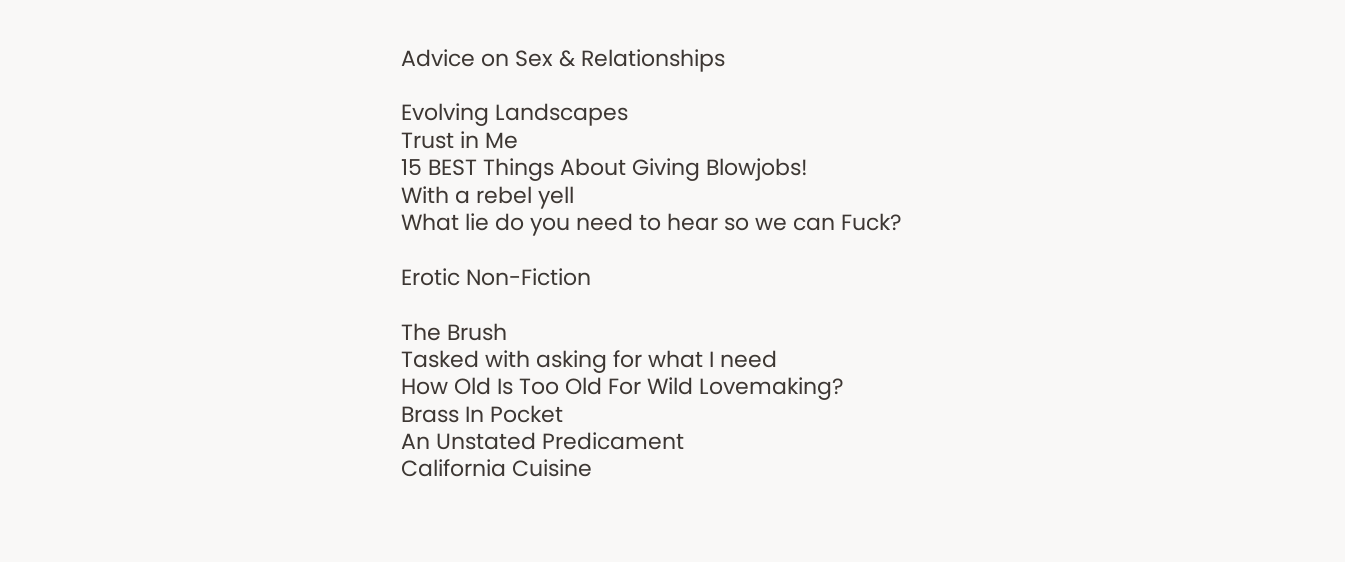Advice on Sex & Relationships

Evolving Landscapes
Trust in Me
15 BEST Things About Giving Blowjobs!
With a rebel yell
What lie do you need to hear so we can Fuck?

Erotic Non-Fiction

The Brush
Tasked with asking for what I need
How Old Is Too Old For Wild Lovemaking?
Brass In Pocket
An Unstated Predicament
California Cuisine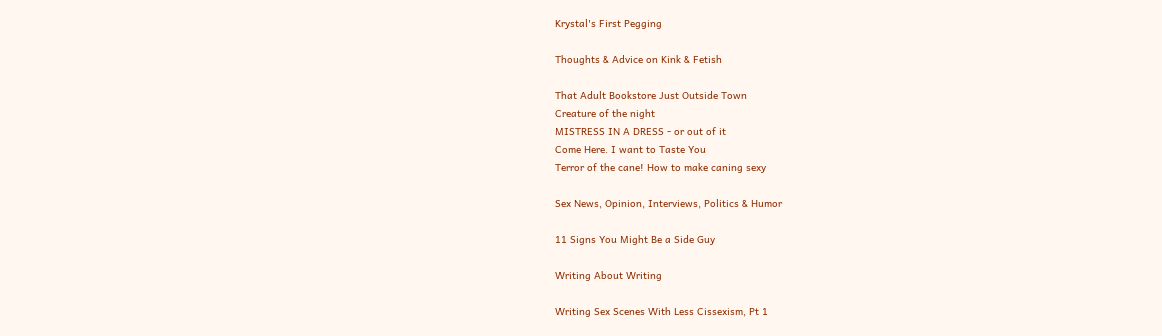Krystal's First Pegging

Thoughts & Advice on Kink & Fetish

That Adult Bookstore Just Outside Town
Creature of the night
MISTRESS IN A DRESS - or out of it
Come Here. I want to Taste You
Terror of the cane! How to make caning sexy

Sex News, Opinion, Interviews, Politics & Humor

11 Signs You Might Be a Side Guy

Writing About Writing

Writing Sex Scenes With Less Cissexism, Pt 1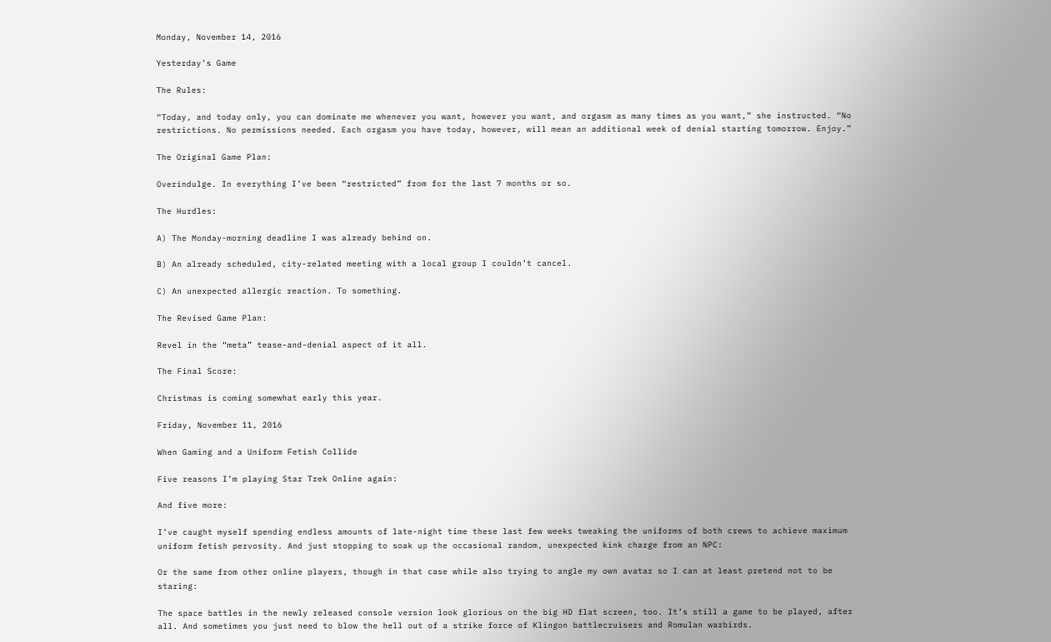Monday, November 14, 2016

Yesterday’s Game

The Rules:

“Today, and today only, you can dominate me whenever you want, however you want, and orgasm as many times as you want,” she instructed. “No restrictions. No permissions needed. Each orgasm you have today, however, will mean an additional week of denial starting tomorrow. Enjoy.”

The Original Game Plan:

Overindulge. In everything I’ve been “restricted” from for the last 7 months or so.

The Hurdles:

A) The Monday-morning deadline I was already behind on.

B) An already scheduled, city-related meeting with a local group I couldn’t cancel.

C) An unexpected allergic reaction. To something.

The Revised Game Plan:

Revel in the “meta” tease-and-denial aspect of it all.

The Final Score:

Christmas is coming somewhat early this year.

Friday, November 11, 2016

When Gaming and a Uniform Fetish Collide

Five reasons I’m playing Star Trek Online again:

And five more:

I’ve caught myself spending endless amounts of late-night time these last few weeks tweaking the uniforms of both crews to achieve maximum uniform fetish pervosity. And just stopping to soak up the occasional random, unexpected kink charge from an NPC:

Or the same from other online players, though in that case while also trying to angle my own avatar so I can at least pretend not to be staring:

The space battles in the newly released console version look glorious on the big HD flat screen, too. It’s still a game to be played, after all. And sometimes you just need to blow the hell out of a strike force of Klingon battlecruisers and Romulan warbirds.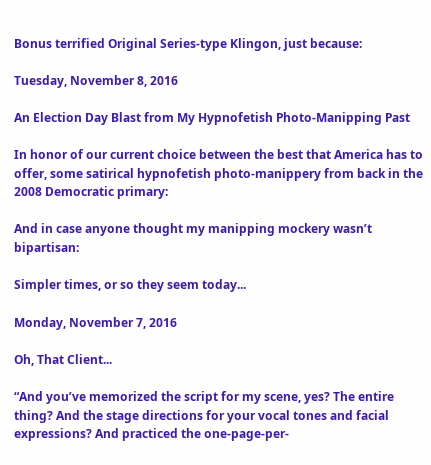Bonus terrified Original Series-type Klingon, just because:

Tuesday, November 8, 2016

An Election Day Blast from My Hypnofetish Photo-Manipping Past

In honor of our current choice between the best that America has to offer, some satirical hypnofetish photo-manippery from back in the 2008 Democratic primary:

And in case anyone thought my manipping mockery wasn’t bipartisan:

Simpler times, or so they seem today...

Monday, November 7, 2016

Oh, That Client...

“And you’ve memorized the script for my scene, yes? The entire thing? And the stage directions for your vocal tones and facial expressions? And practiced the one-page-per-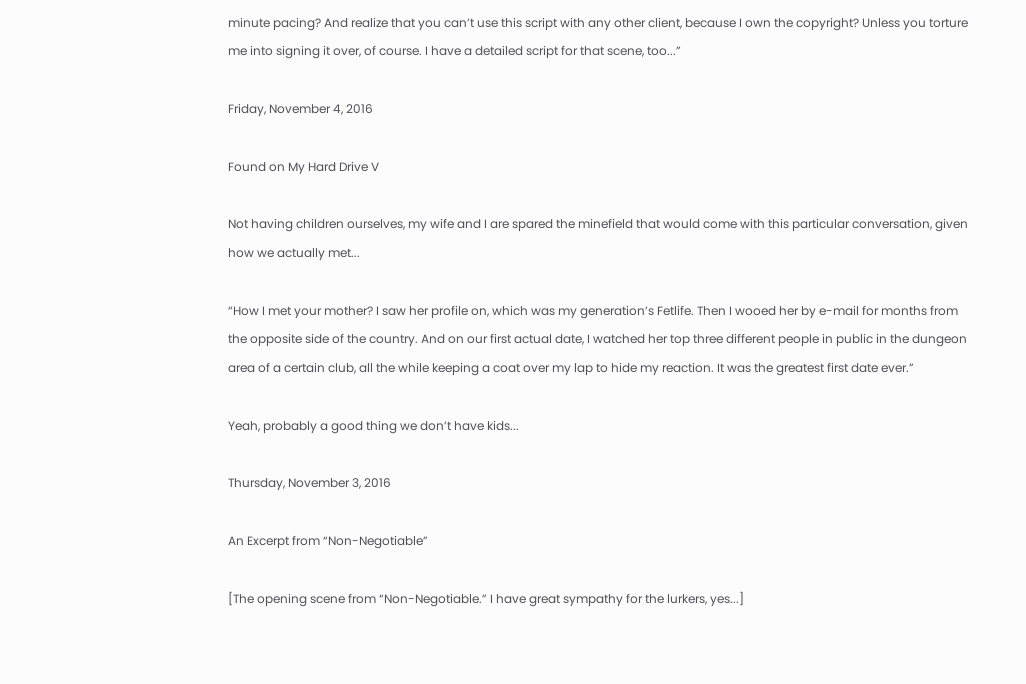minute pacing? And realize that you can’t use this script with any other client, because I own the copyright? Unless you torture me into signing it over, of course. I have a detailed script for that scene, too...”

Friday, November 4, 2016

Found on My Hard Drive V

Not having children ourselves, my wife and I are spared the minefield that would come with this particular conversation, given how we actually met...

“How I met your mother? I saw her profile on, which was my generation’s Fetlife. Then I wooed her by e-mail for months from the opposite side of the country. And on our first actual date, I watched her top three different people in public in the dungeon area of a certain club, all the while keeping a coat over my lap to hide my reaction. It was the greatest first date ever.”

Yeah, probably a good thing we don’t have kids...

Thursday, November 3, 2016

An Excerpt from “Non-Negotiable”

[The opening scene from “Non-Negotiable.” I have great sympathy for the lurkers, yes...]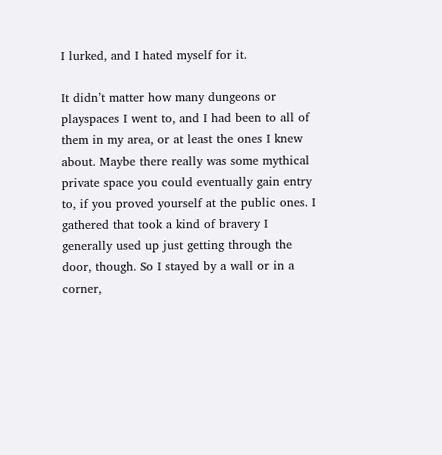I lurked, and I hated myself for it.

It didn’t matter how many dungeons or playspaces I went to, and I had been to all of them in my area, or at least the ones I knew about. Maybe there really was some mythical private space you could eventually gain entry to, if you proved yourself at the public ones. I gathered that took a kind of bravery I generally used up just getting through the door, though. So I stayed by a wall or in a corner,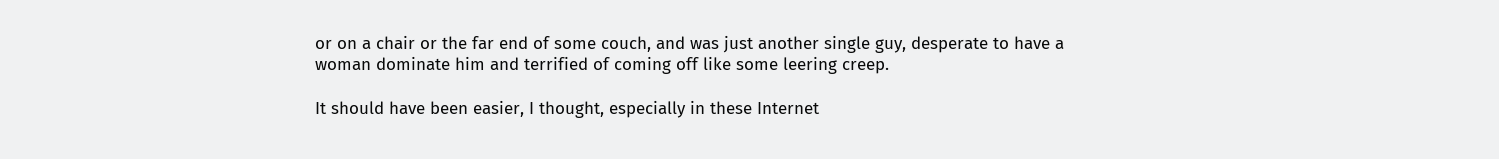or on a chair or the far end of some couch, and was just another single guy, desperate to have a woman dominate him and terrified of coming off like some leering creep.

It should have been easier, I thought, especially in these Internet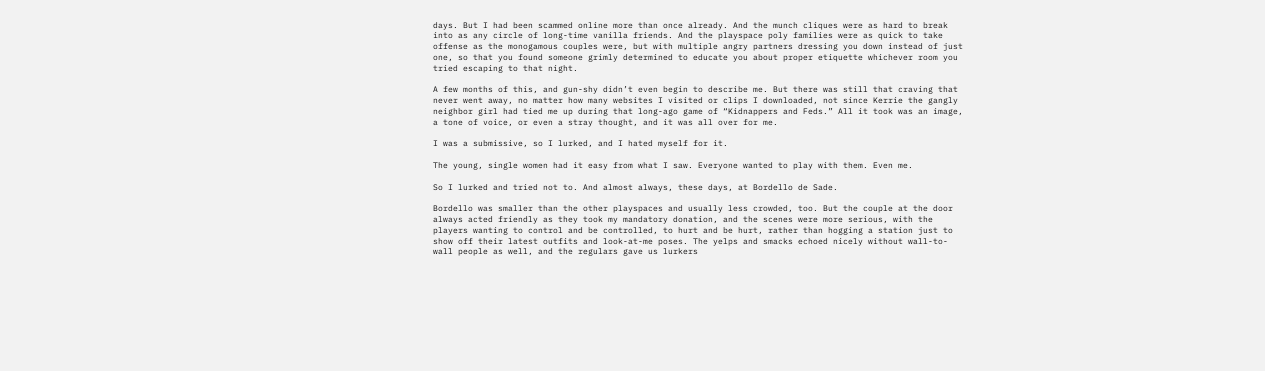days. But I had been scammed online more than once already. And the munch cliques were as hard to break into as any circle of long-time vanilla friends. And the playspace poly families were as quick to take offense as the monogamous couples were, but with multiple angry partners dressing you down instead of just one, so that you found someone grimly determined to educate you about proper etiquette whichever room you tried escaping to that night.

A few months of this, and gun-shy didn’t even begin to describe me. But there was still that craving that never went away, no matter how many websites I visited or clips I downloaded, not since Kerrie the gangly neighbor girl had tied me up during that long-ago game of “Kidnappers and Feds.” All it took was an image, a tone of voice, or even a stray thought, and it was all over for me.

I was a submissive, so I lurked, and I hated myself for it.

The young, single women had it easy from what I saw. Everyone wanted to play with them. Even me.

So I lurked and tried not to. And almost always, these days, at Bordello de Sade.

Bordello was smaller than the other playspaces and usually less crowded, too. But the couple at the door always acted friendly as they took my mandatory donation, and the scenes were more serious, with the players wanting to control and be controlled, to hurt and be hurt, rather than hogging a station just to show off their latest outfits and look-at-me poses. The yelps and smacks echoed nicely without wall-to-wall people as well, and the regulars gave us lurkers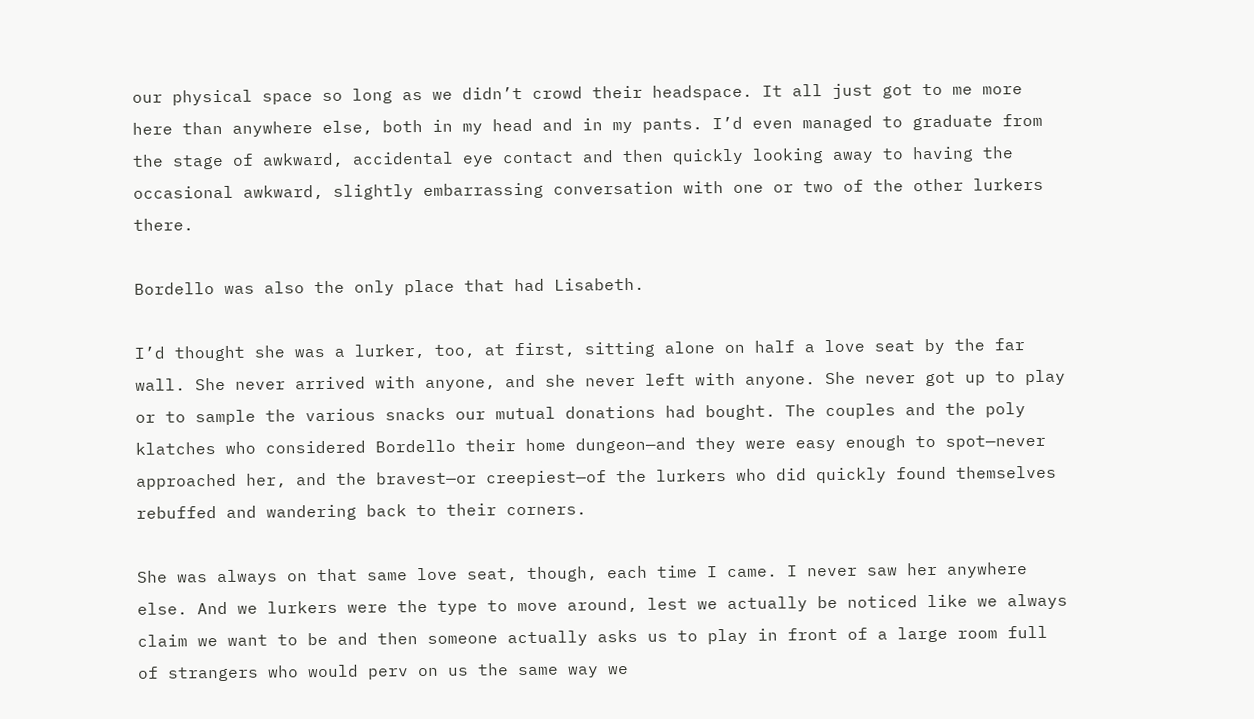our physical space so long as we didn’t crowd their headspace. It all just got to me more here than anywhere else, both in my head and in my pants. I’d even managed to graduate from the stage of awkward, accidental eye contact and then quickly looking away to having the occasional awkward, slightly embarrassing conversation with one or two of the other lurkers there.

Bordello was also the only place that had Lisabeth.

I’d thought she was a lurker, too, at first, sitting alone on half a love seat by the far wall. She never arrived with anyone, and she never left with anyone. She never got up to play or to sample the various snacks our mutual donations had bought. The couples and the poly klatches who considered Bordello their home dungeon—and they were easy enough to spot—never approached her, and the bravest—or creepiest—of the lurkers who did quickly found themselves rebuffed and wandering back to their corners.

She was always on that same love seat, though, each time I came. I never saw her anywhere else. And we lurkers were the type to move around, lest we actually be noticed like we always claim we want to be and then someone actually asks us to play in front of a large room full of strangers who would perv on us the same way we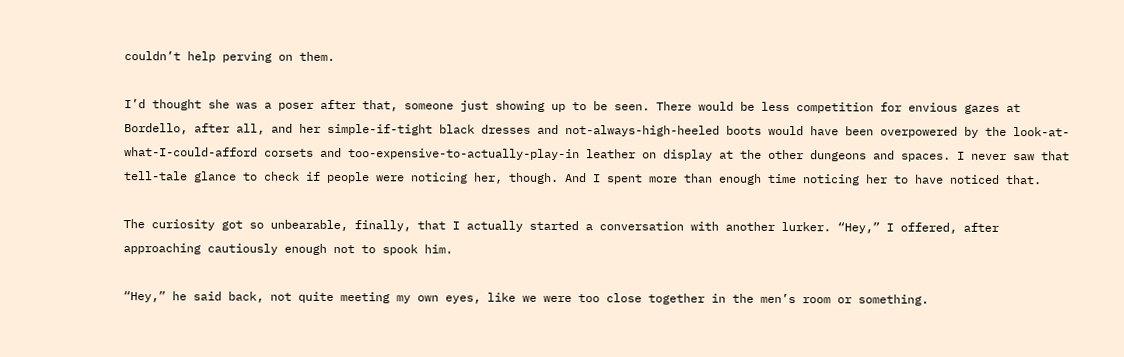couldn’t help perving on them.

I’d thought she was a poser after that, someone just showing up to be seen. There would be less competition for envious gazes at Bordello, after all, and her simple-if-tight black dresses and not-always-high-heeled boots would have been overpowered by the look-at-what-I-could-afford corsets and too-expensive-to-actually-play-in leather on display at the other dungeons and spaces. I never saw that tell-tale glance to check if people were noticing her, though. And I spent more than enough time noticing her to have noticed that.

The curiosity got so unbearable, finally, that I actually started a conversation with another lurker. “Hey,” I offered, after approaching cautiously enough not to spook him.

“Hey,” he said back, not quite meeting my own eyes, like we were too close together in the men’s room or something.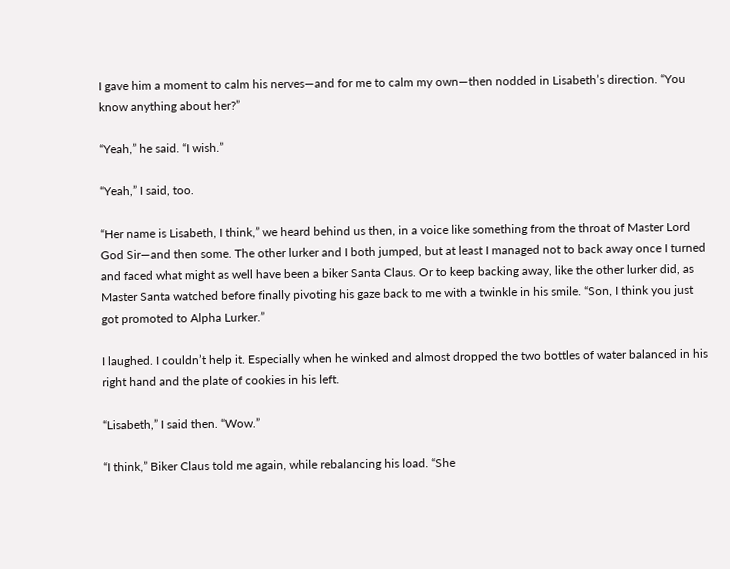I gave him a moment to calm his nerves—and for me to calm my own—then nodded in Lisabeth’s direction. “You know anything about her?”

“Yeah,” he said. “I wish.”

“Yeah,” I said, too.

“Her name is Lisabeth, I think,” we heard behind us then, in a voice like something from the throat of Master Lord God Sir—and then some. The other lurker and I both jumped, but at least I managed not to back away once I turned and faced what might as well have been a biker Santa Claus. Or to keep backing away, like the other lurker did, as Master Santa watched before finally pivoting his gaze back to me with a twinkle in his smile. “Son, I think you just got promoted to Alpha Lurker.”

I laughed. I couldn’t help it. Especially when he winked and almost dropped the two bottles of water balanced in his right hand and the plate of cookies in his left.

“Lisabeth,” I said then. “Wow.”

“I think,” Biker Claus told me again, while rebalancing his load. “She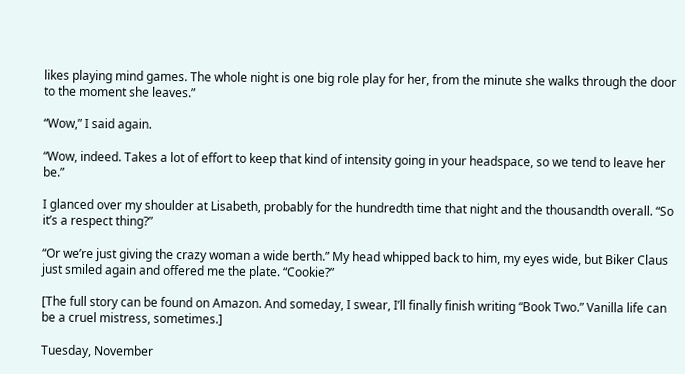likes playing mind games. The whole night is one big role play for her, from the minute she walks through the door to the moment she leaves.”

“Wow,” I said again.

“Wow, indeed. Takes a lot of effort to keep that kind of intensity going in your headspace, so we tend to leave her be.”

I glanced over my shoulder at Lisabeth, probably for the hundredth time that night and the thousandth overall. “So it’s a respect thing?”

“Or we’re just giving the crazy woman a wide berth.” My head whipped back to him, my eyes wide, but Biker Claus just smiled again and offered me the plate. “Cookie?”

[The full story can be found on Amazon. And someday, I swear, I’ll finally finish writing “Book Two.” Vanilla life can be a cruel mistress, sometimes.]

Tuesday, November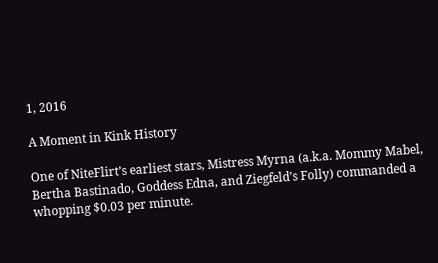1, 2016

A Moment in Kink History

One of NiteFlirt’s earliest stars, Mistress Myrna (a.k.a. Mommy Mabel, Bertha Bastinado, Goddess Edna, and Ziegfeld’s Folly) commanded a whopping $0.03 per minute.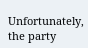Unfortunately, the party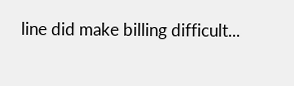line did make billing difficult...